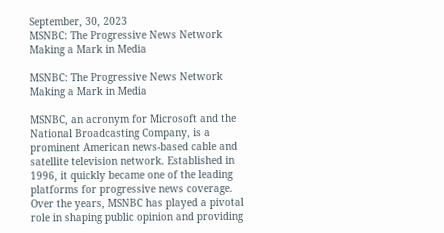September, 30, 2023
MSNBC: The Progressive News Network Making a Mark in Media

MSNBC: The Progressive News Network Making a Mark in Media

MSNBC, an acronym for Microsoft and the National Broadcasting Company, is a prominent American news-based cable and satellite television network. Established in 1996, it quickly became one of the leading platforms for progressive news coverage. Over the years, MSNBC has played a pivotal role in shaping public opinion and providing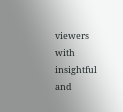viewers with insightful and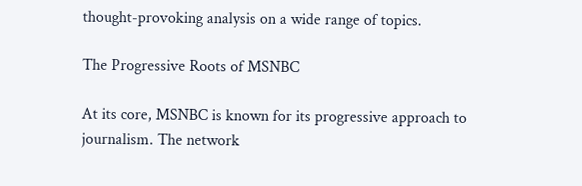thought-provoking analysis on a wide range of topics.

The Progressive Roots of MSNBC

At its core, MSNBC is known for its progressive approach to journalism. The network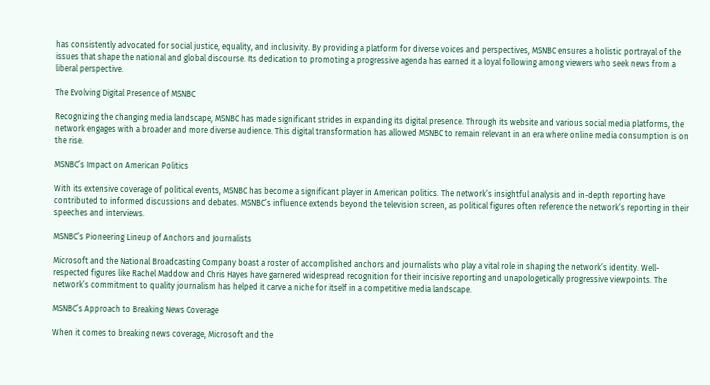has consistently advocated for social justice, equality, and inclusivity. By providing a platform for diverse voices and perspectives, MSNBC ensures a holistic portrayal of the issues that shape the national and global discourse. Its dedication to promoting a progressive agenda has earned it a loyal following among viewers who seek news from a liberal perspective.

The Evolving Digital Presence of MSNBC

Recognizing the changing media landscape, MSNBC has made significant strides in expanding its digital presence. Through its website and various social media platforms, the network engages with a broader and more diverse audience. This digital transformation has allowed MSNBC to remain relevant in an era where online media consumption is on the rise.

MSNBC’s Impact on American Politics

With its extensive coverage of political events, MSNBC has become a significant player in American politics. The network’s insightful analysis and in-depth reporting have contributed to informed discussions and debates. MSNBC’s influence extends beyond the television screen, as political figures often reference the network’s reporting in their speeches and interviews.

MSNBC’s Pioneering Lineup of Anchors and Journalists

Microsoft and the National Broadcasting Company boast a roster of accomplished anchors and journalists who play a vital role in shaping the network’s identity. Well-respected figures like Rachel Maddow and Chris Hayes have garnered widespread recognition for their incisive reporting and unapologetically progressive viewpoints. The network’s commitment to quality journalism has helped it carve a niche for itself in a competitive media landscape.

MSNBC’s Approach to Breaking News Coverage

When it comes to breaking news coverage, Microsoft and the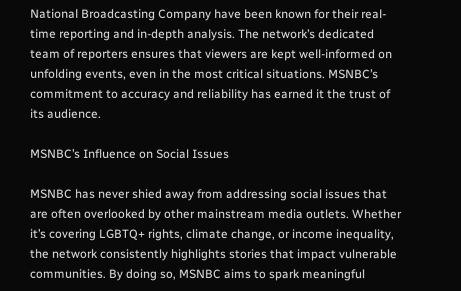National Broadcasting Company have been known for their real-time reporting and in-depth analysis. The network’s dedicated team of reporters ensures that viewers are kept well-informed on unfolding events, even in the most critical situations. MSNBC’s commitment to accuracy and reliability has earned it the trust of its audience.

MSNBC’s Influence on Social Issues

MSNBC has never shied away from addressing social issues that are often overlooked by other mainstream media outlets. Whether it’s covering LGBTQ+ rights, climate change, or income inequality, the network consistently highlights stories that impact vulnerable communities. By doing so, MSNBC aims to spark meaningful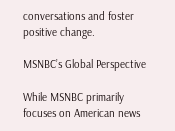conversations and foster positive change.

MSNBC’s Global Perspective

While MSNBC primarily focuses on American news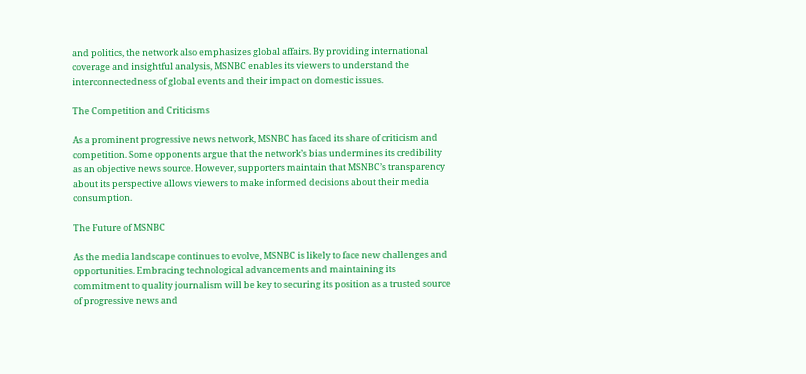and politics, the network also emphasizes global affairs. By providing international coverage and insightful analysis, MSNBC enables its viewers to understand the interconnectedness of global events and their impact on domestic issues.

The Competition and Criticisms

As a prominent progressive news network, MSNBC has faced its share of criticism and competition. Some opponents argue that the network’s bias undermines its credibility as an objective news source. However, supporters maintain that MSNBC’s transparency about its perspective allows viewers to make informed decisions about their media consumption.

The Future of MSNBC

As the media landscape continues to evolve, MSNBC is likely to face new challenges and opportunities. Embracing technological advancements and maintaining its commitment to quality journalism will be key to securing its position as a trusted source of progressive news and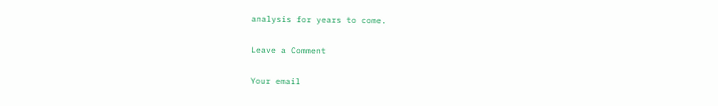analysis for years to come.

Leave a Comment

Your email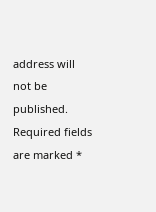address will not be published. Required fields are marked *